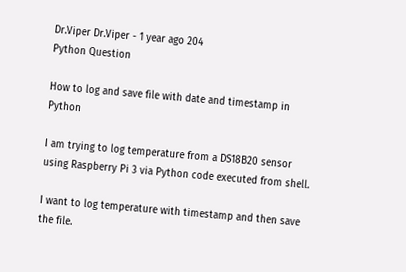Dr.Viper Dr.Viper - 1 year ago 204
Python Question

How to log and save file with date and timestamp in Python

I am trying to log temperature from a DS18B20 sensor using Raspberry Pi 3 via Python code executed from shell.

I want to log temperature with timestamp and then save the file.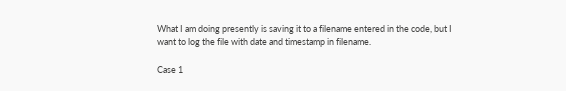What I am doing presently is saving it to a filename entered in the code, but I want to log the file with date and timestamp in filename.

Case 1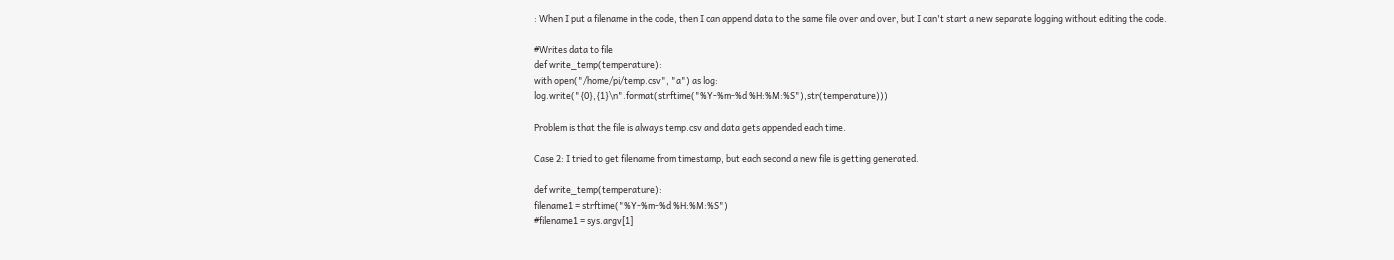: When I put a filename in the code, then I can append data to the same file over and over, but I can't start a new separate logging without editing the code.

#Writes data to file
def write_temp(temperature):
with open("/home/pi/temp.csv", "a") as log:
log.write("{0},{1}\n".format(strftime("%Y-%m-%d %H:%M:%S"),str(temperature)))

Problem is that the file is always temp.csv and data gets appended each time.

Case 2: I tried to get filename from timestamp, but each second a new file is getting generated.

def write_temp(temperature):
filename1 = strftime("%Y-%m-%d %H:%M:%S")
#filename1 = sys.argv[1]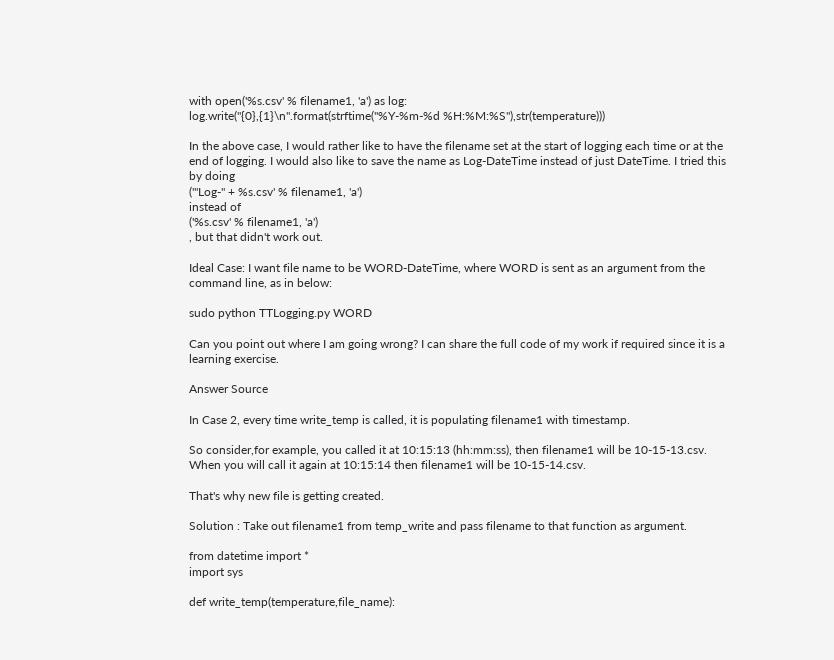with open('%s.csv' % filename1, 'a') as log:
log.write("{0},{1}\n".format(strftime("%Y-%m-%d %H:%M:%S"),str(temperature)))

In the above case, I would rather like to have the filename set at the start of logging each time or at the end of logging. I would also like to save the name as Log-DateTime instead of just DateTime. I tried this by doing
('"Log-" + %s.csv' % filename1, 'a')
instead of
('%s.csv' % filename1, 'a')
, but that didn't work out.

Ideal Case: I want file name to be WORD-DateTime, where WORD is sent as an argument from the command line, as in below:

sudo python TTLogging.py WORD

Can you point out where I am going wrong? I can share the full code of my work if required since it is a learning exercise.

Answer Source

In Case 2, every time write_temp is called, it is populating filename1 with timestamp.

So consider,for example, you called it at 10:15:13 (hh:mm:ss), then filename1 will be 10-15-13.csv. When you will call it again at 10:15:14 then filename1 will be 10-15-14.csv.

That's why new file is getting created.

Solution : Take out filename1 from temp_write and pass filename to that function as argument.

from datetime import *
import sys

def write_temp(temperature,file_name):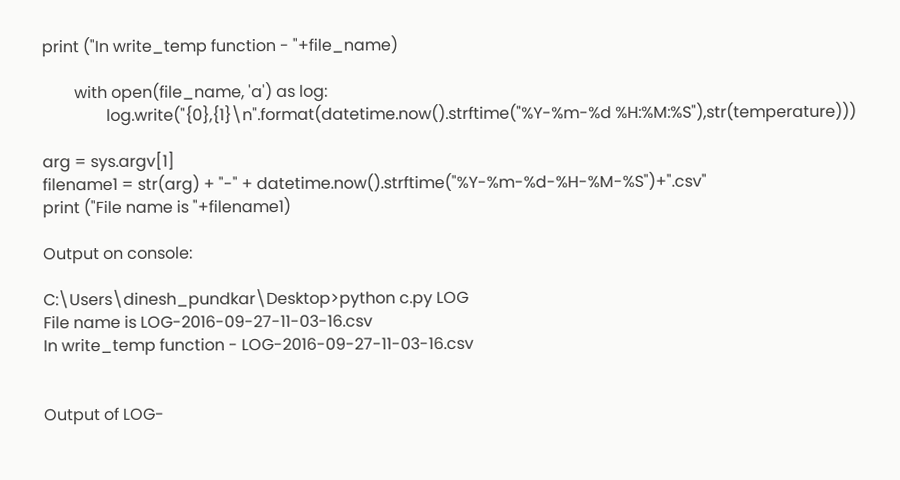print ("In write_temp function - "+file_name)

        with open(file_name, 'a') as log:
                log.write("{0},{1}\n".format(datetime.now().strftime("%Y-%m-%d %H:%M:%S"),str(temperature)))

arg = sys.argv[1]
filename1 = str(arg) + "-" + datetime.now().strftime("%Y-%m-%d-%H-%M-%S")+".csv"
print ("File name is "+filename1)

Output on console:

C:\Users\dinesh_pundkar\Desktop>python c.py LOG
File name is LOG-2016-09-27-11-03-16.csv
In write_temp function - LOG-2016-09-27-11-03-16.csv


Output of LOG-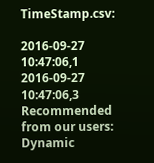TimeStamp.csv:

2016-09-27 10:47:06,1
2016-09-27 10:47:06,3
Recommended from our users: Dynamic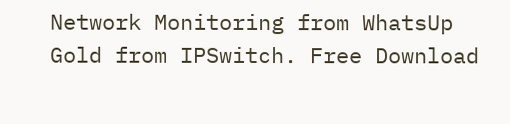Network Monitoring from WhatsUp Gold from IPSwitch. Free Download